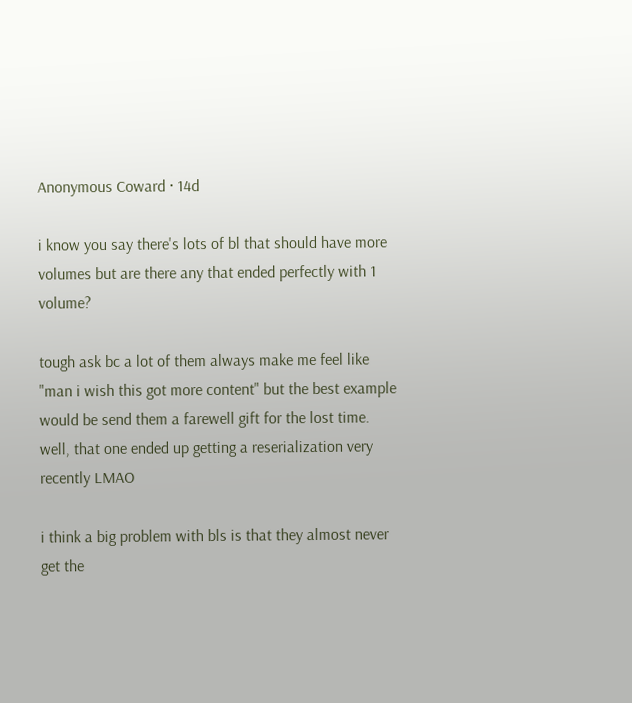Anonymous Coward · 14d

i know you say there's lots of bl that should have more volumes but are there any that ended perfectly with 1 volume?

tough ask bc a lot of them always make me feel like "man i wish this got more content" but the best example would be send them a farewell gift for the lost time. well, that one ended up getting a reserialization very recently LMAO

i think a big problem with bls is that they almost never get the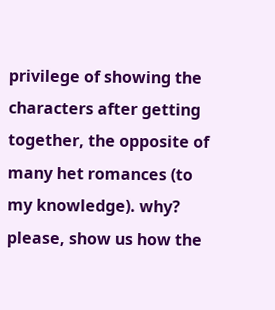privilege of showing the characters after getting together, the opposite of many het romances (to my knowledge). why? please, show us how the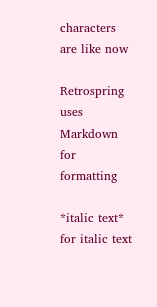characters are like now

Retrospring uses Markdown for formatting

*italic text* for italic text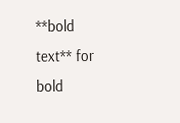**bold text** for bold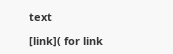text

[link]( for link